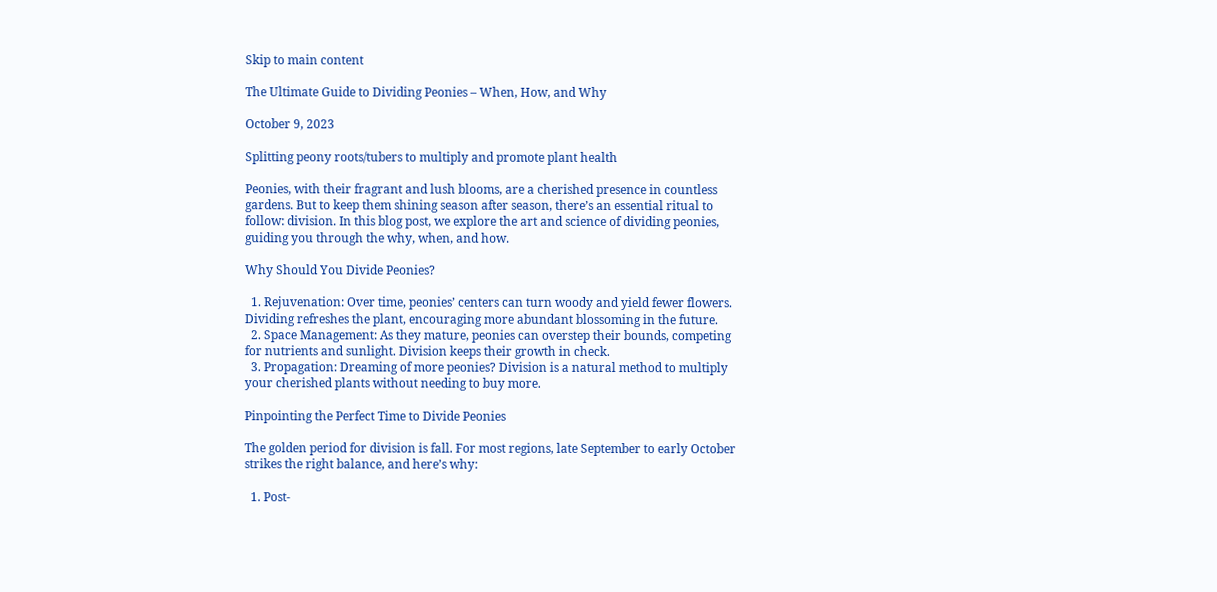Skip to main content

The Ultimate Guide to Dividing Peonies – When, How, and Why

October 9, 2023

Splitting peony roots/tubers to multiply and promote plant health

Peonies, with their fragrant and lush blooms, are a cherished presence in countless gardens. But to keep them shining season after season, there’s an essential ritual to follow: division. In this blog post, we explore the art and science of dividing peonies, guiding you through the why, when, and how.

Why Should You Divide Peonies?

  1. Rejuvenation: Over time, peonies’ centers can turn woody and yield fewer flowers. Dividing refreshes the plant, encouraging more abundant blossoming in the future.
  2. Space Management: As they mature, peonies can overstep their bounds, competing for nutrients and sunlight. Division keeps their growth in check.
  3. Propagation: Dreaming of more peonies? Division is a natural method to multiply your cherished plants without needing to buy more.

Pinpointing the Perfect Time to Divide Peonies

The golden period for division is fall. For most regions, late September to early October strikes the right balance, and here’s why:

  1. Post-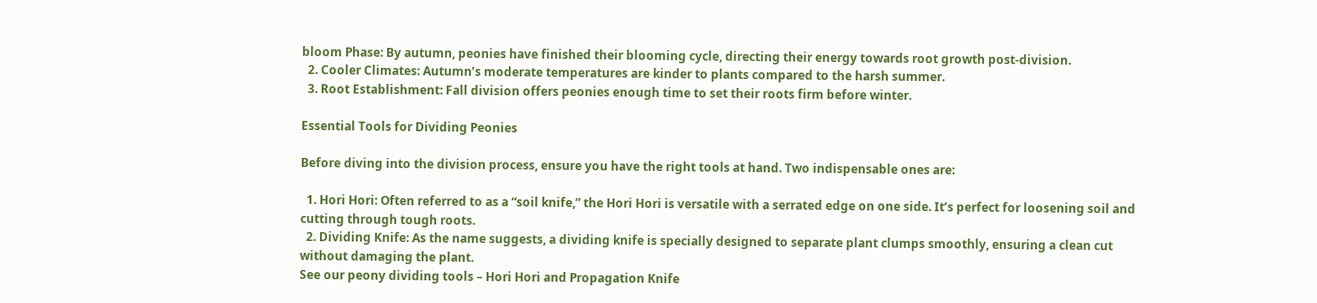bloom Phase: By autumn, peonies have finished their blooming cycle, directing their energy towards root growth post-division.
  2. Cooler Climates: Autumn’s moderate temperatures are kinder to plants compared to the harsh summer.
  3. Root Establishment: Fall division offers peonies enough time to set their roots firm before winter.

Essential Tools for Dividing Peonies

Before diving into the division process, ensure you have the right tools at hand. Two indispensable ones are:

  1. Hori Hori: Often referred to as a “soil knife,” the Hori Hori is versatile with a serrated edge on one side. It’s perfect for loosening soil and cutting through tough roots.
  2. Dividing Knife: As the name suggests, a dividing knife is specially designed to separate plant clumps smoothly, ensuring a clean cut without damaging the plant.
See our peony dividing tools – Hori Hori and Propagation Knife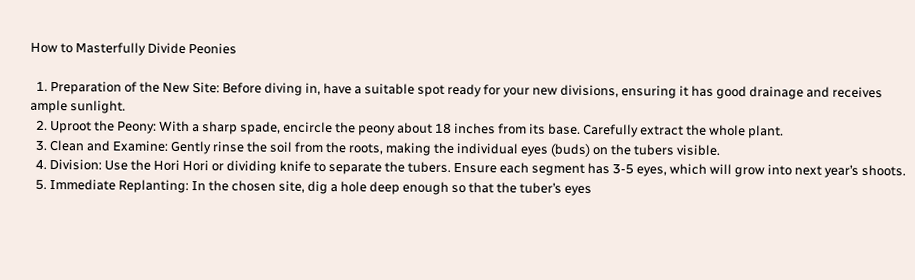How to Masterfully Divide Peonies

  1. Preparation of the New Site: Before diving in, have a suitable spot ready for your new divisions, ensuring it has good drainage and receives ample sunlight.
  2. Uproot the Peony: With a sharp spade, encircle the peony about 18 inches from its base. Carefully extract the whole plant.
  3. Clean and Examine: Gently rinse the soil from the roots, making the individual eyes (buds) on the tubers visible.
  4. Division: Use the Hori Hori or dividing knife to separate the tubers. Ensure each segment has 3-5 eyes, which will grow into next year’s shoots.
  5. Immediate Replanting: In the chosen site, dig a hole deep enough so that the tuber’s eyes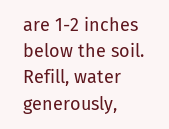are 1-2 inches below the soil. Refill, water generously,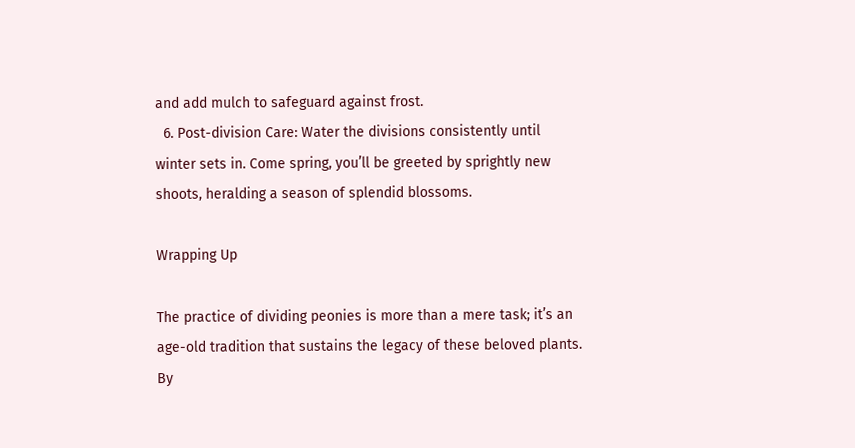and add mulch to safeguard against frost.
  6. Post-division Care: Water the divisions consistently until winter sets in. Come spring, you’ll be greeted by sprightly new shoots, heralding a season of splendid blossoms.

Wrapping Up

The practice of dividing peonies is more than a mere task; it’s an age-old tradition that sustains the legacy of these beloved plants. By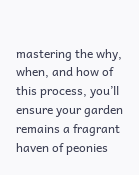mastering the why, when, and how of this process, you’ll ensure your garden remains a fragrant haven of peonies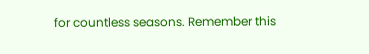for countless seasons. Remember this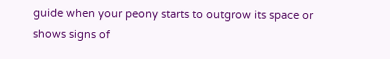guide when your peony starts to outgrow its space or shows signs of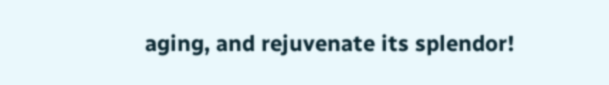aging, and rejuvenate its splendor!